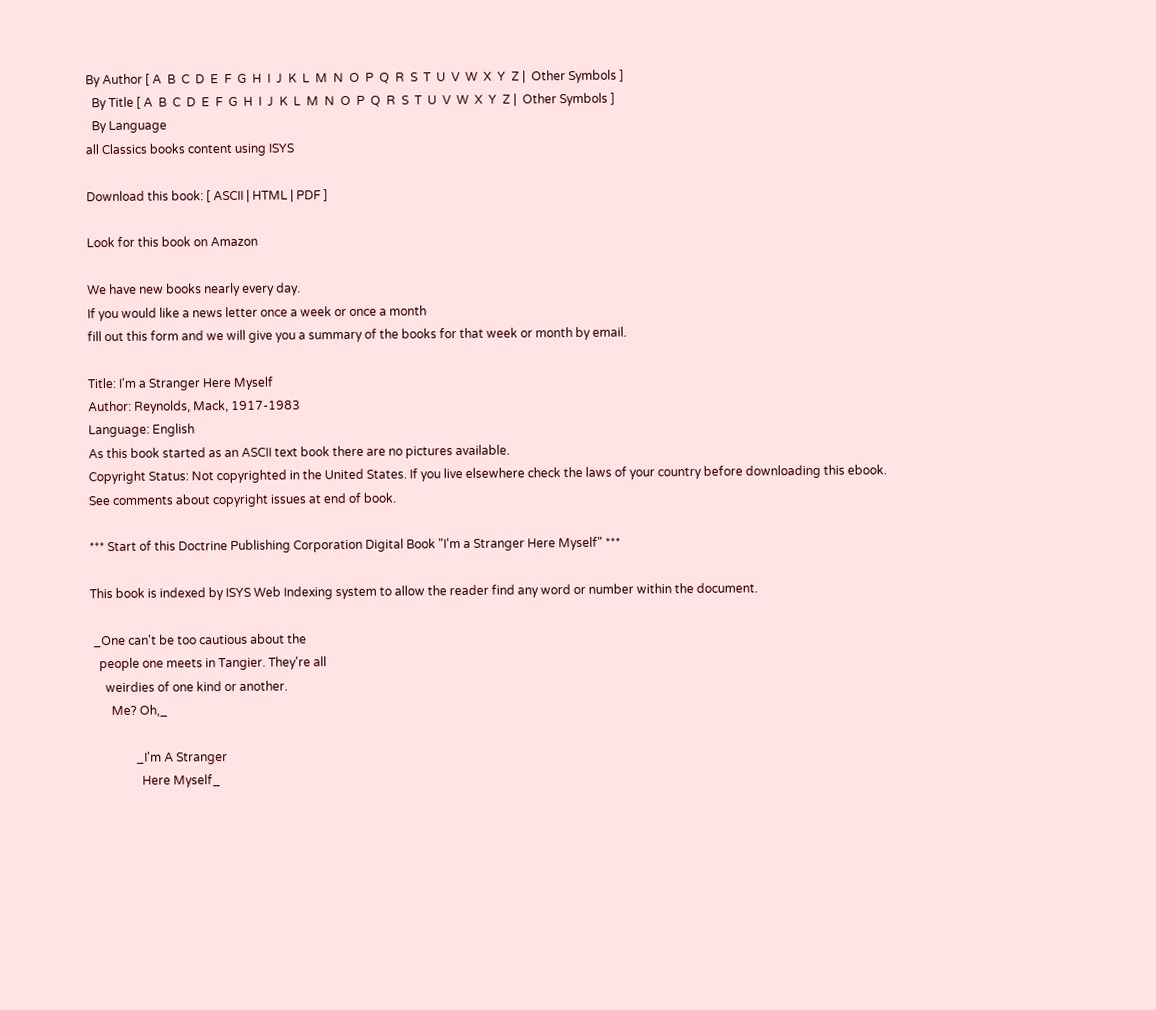By Author [ A  B  C  D  E  F  G  H  I  J  K  L  M  N  O  P  Q  R  S  T  U  V  W  X  Y  Z |  Other Symbols ]
  By Title [ A  B  C  D  E  F  G  H  I  J  K  L  M  N  O  P  Q  R  S  T  U  V  W  X  Y  Z |  Other Symbols ]
  By Language
all Classics books content using ISYS

Download this book: [ ASCII | HTML | PDF ]

Look for this book on Amazon

We have new books nearly every day.
If you would like a news letter once a week or once a month
fill out this form and we will give you a summary of the books for that week or month by email.

Title: I'm a Stranger Here Myself
Author: Reynolds, Mack, 1917-1983
Language: English
As this book started as an ASCII text book there are no pictures available.
Copyright Status: Not copyrighted in the United States. If you live elsewhere check the laws of your country before downloading this ebook. See comments about copyright issues at end of book.

*** Start of this Doctrine Publishing Corporation Digital Book "I'm a Stranger Here Myself" ***

This book is indexed by ISYS Web Indexing system to allow the reader find any word or number within the document.

 _One can't be too cautious about the
   people one meets in Tangier. They're all
     weirdies of one kind or another.
       Me? Oh,_

               _I'm A Stranger
                 Here Myself_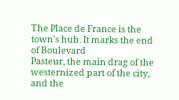The Place de France is the town's hub. It marks the end of Boulevard
Pasteur, the main drag of the westernized part of the city, and the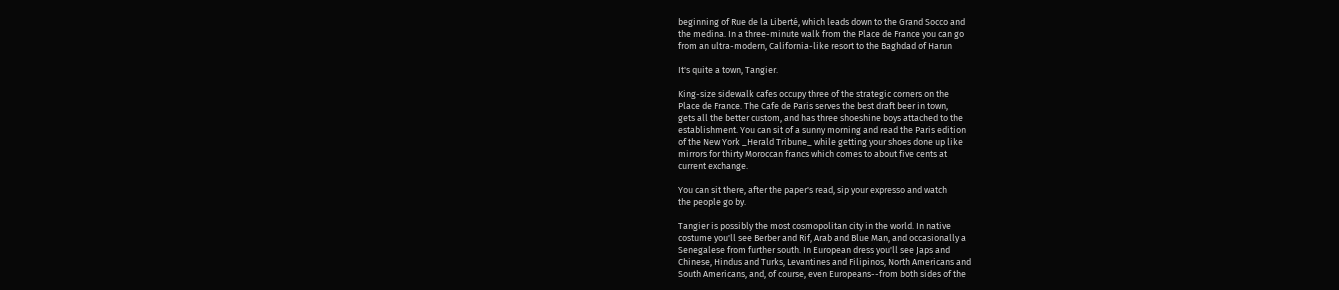beginning of Rue de la Liberté, which leads down to the Grand Socco and
the medina. In a three-minute walk from the Place de France you can go
from an ultra-modern, California-like resort to the Baghdad of Harun

It's quite a town, Tangier.

King-size sidewalk cafes occupy three of the strategic corners on the
Place de France. The Cafe de Paris serves the best draft beer in town,
gets all the better custom, and has three shoeshine boys attached to the
establishment. You can sit of a sunny morning and read the Paris edition
of the New York _Herald Tribune_ while getting your shoes done up like
mirrors for thirty Moroccan francs which comes to about five cents at
current exchange.

You can sit there, after the paper's read, sip your expresso and watch
the people go by.

Tangier is possibly the most cosmopolitan city in the world. In native
costume you'll see Berber and Rif, Arab and Blue Man, and occasionally a
Senegalese from further south. In European dress you'll see Japs and
Chinese, Hindus and Turks, Levantines and Filipinos, North Americans and
South Americans, and, of course, even Europeans--from both sides of the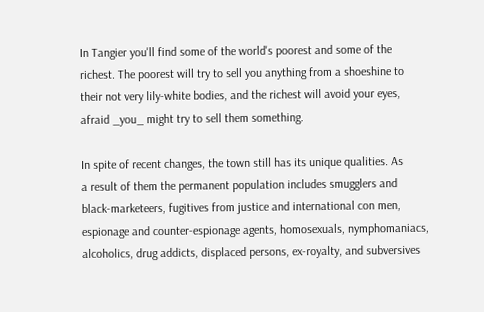In Tangier you'll find some of the world's poorest and some of the
richest. The poorest will try to sell you anything from a shoeshine to
their not very lily-white bodies, and the richest will avoid your eyes,
afraid _you_ might try to sell them something.

In spite of recent changes, the town still has its unique qualities. As
a result of them the permanent population includes smugglers and
black-marketeers, fugitives from justice and international con men,
espionage and counter-espionage agents, homosexuals, nymphomaniacs,
alcoholics, drug addicts, displaced persons, ex-royalty, and subversives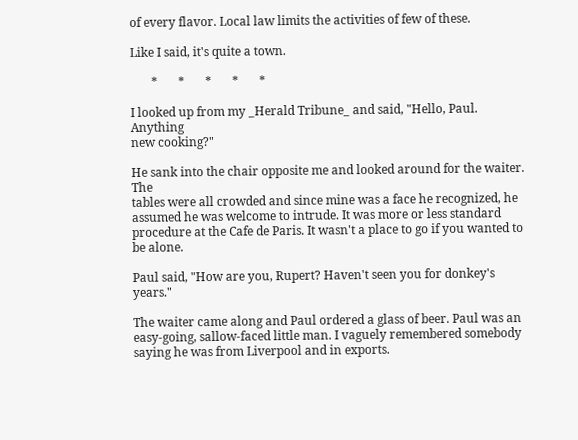of every flavor. Local law limits the activities of few of these.

Like I said, it's quite a town.

       *       *       *       *       *

I looked up from my _Herald Tribune_ and said, "Hello, Paul. Anything
new cooking?"

He sank into the chair opposite me and looked around for the waiter. The
tables were all crowded and since mine was a face he recognized, he
assumed he was welcome to intrude. It was more or less standard
procedure at the Cafe de Paris. It wasn't a place to go if you wanted to
be alone.

Paul said, "How are you, Rupert? Haven't seen you for donkey's years."

The waiter came along and Paul ordered a glass of beer. Paul was an
easy-going, sallow-faced little man. I vaguely remembered somebody
saying he was from Liverpool and in exports.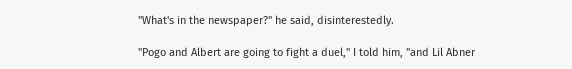"What's in the newspaper?" he said, disinterestedly.

"Pogo and Albert are going to fight a duel," I told him, "and Lil Abner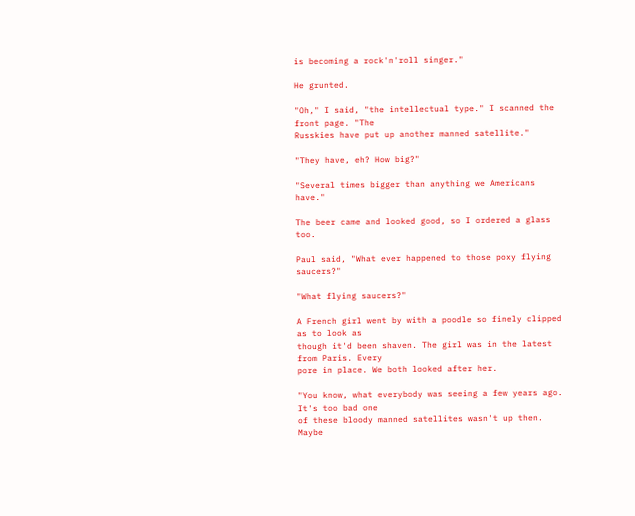is becoming a rock'n'roll singer."

He grunted.

"Oh," I said, "the intellectual type." I scanned the front page. "The
Russkies have put up another manned satellite."

"They have, eh? How big?"

"Several times bigger than anything we Americans have."

The beer came and looked good, so I ordered a glass too.

Paul said, "What ever happened to those poxy flying saucers?"

"What flying saucers?"

A French girl went by with a poodle so finely clipped as to look as
though it'd been shaven. The girl was in the latest from Paris. Every
pore in place. We both looked after her.

"You know, what everybody was seeing a few years ago. It's too bad one
of these bloody manned satellites wasn't up then. Maybe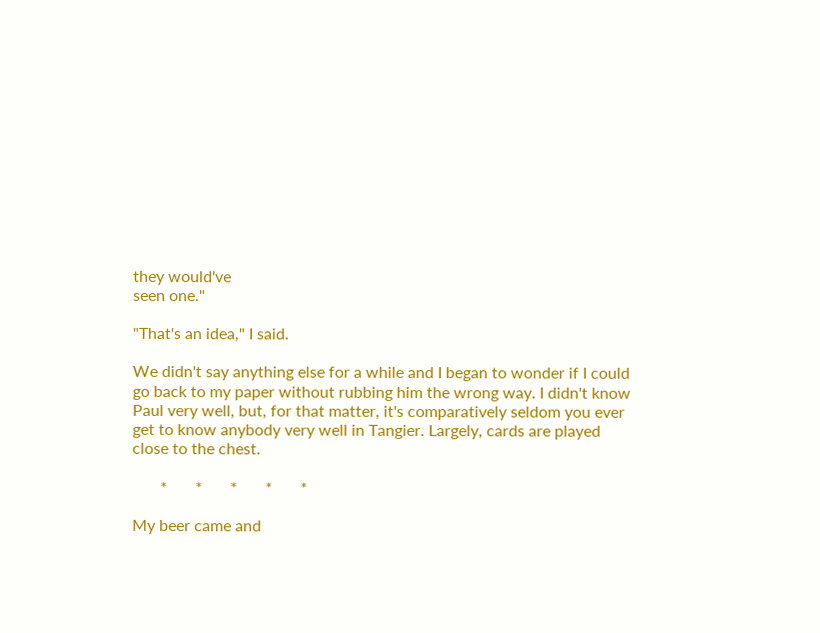they would've
seen one."

"That's an idea," I said.

We didn't say anything else for a while and I began to wonder if I could
go back to my paper without rubbing him the wrong way. I didn't know
Paul very well, but, for that matter, it's comparatively seldom you ever
get to know anybody very well in Tangier. Largely, cards are played
close to the chest.

       *       *       *       *       *

My beer came and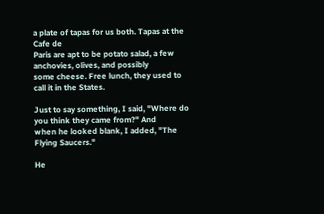a plate of tapas for us both. Tapas at the Cafe de
Paris are apt to be potato salad, a few anchovies, olives, and possibly
some cheese. Free lunch, they used to call it in the States.

Just to say something, I said, "Where do you think they came from?" And
when he looked blank, I added, "The Flying Saucers."

He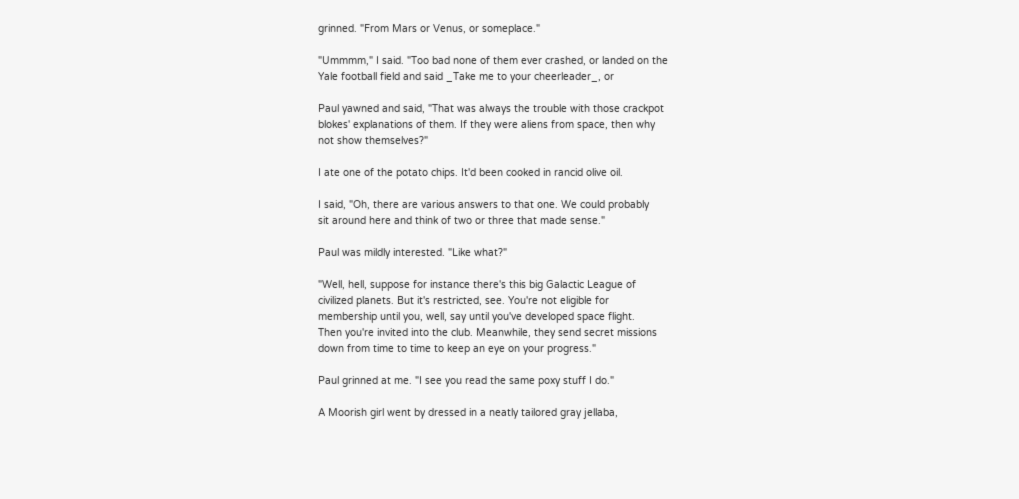grinned. "From Mars or Venus, or someplace."

"Ummmm," I said. "Too bad none of them ever crashed, or landed on the
Yale football field and said _Take me to your cheerleader_, or

Paul yawned and said, "That was always the trouble with those crackpot
blokes' explanations of them. If they were aliens from space, then why
not show themselves?"

I ate one of the potato chips. It'd been cooked in rancid olive oil.

I said, "Oh, there are various answers to that one. We could probably
sit around here and think of two or three that made sense."

Paul was mildly interested. "Like what?"

"Well, hell, suppose for instance there's this big Galactic League of
civilized planets. But it's restricted, see. You're not eligible for
membership until you, well, say until you've developed space flight.
Then you're invited into the club. Meanwhile, they send secret missions
down from time to time to keep an eye on your progress."

Paul grinned at me. "I see you read the same poxy stuff I do."

A Moorish girl went by dressed in a neatly tailored gray jellaba,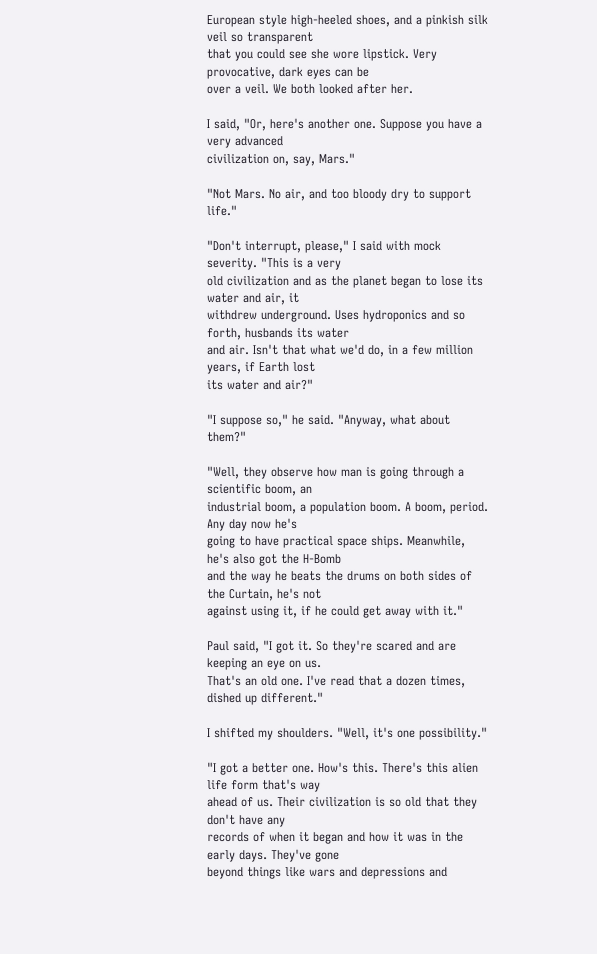European style high-heeled shoes, and a pinkish silk veil so transparent
that you could see she wore lipstick. Very provocative, dark eyes can be
over a veil. We both looked after her.

I said, "Or, here's another one. Suppose you have a very advanced
civilization on, say, Mars."

"Not Mars. No air, and too bloody dry to support life."

"Don't interrupt, please," I said with mock severity. "This is a very
old civilization and as the planet began to lose its water and air, it
withdrew underground. Uses hydroponics and so forth, husbands its water
and air. Isn't that what we'd do, in a few million years, if Earth lost
its water and air?"

"I suppose so," he said. "Anyway, what about them?"

"Well, they observe how man is going through a scientific boom, an
industrial boom, a population boom. A boom, period. Any day now he's
going to have practical space ships. Meanwhile, he's also got the H-Bomb
and the way he beats the drums on both sides of the Curtain, he's not
against using it, if he could get away with it."

Paul said, "I got it. So they're scared and are keeping an eye on us.
That's an old one. I've read that a dozen times, dished up different."

I shifted my shoulders. "Well, it's one possibility."

"I got a better one. How's this. There's this alien life form that's way
ahead of us. Their civilization is so old that they don't have any
records of when it began and how it was in the early days. They've gone
beyond things like wars and depressions and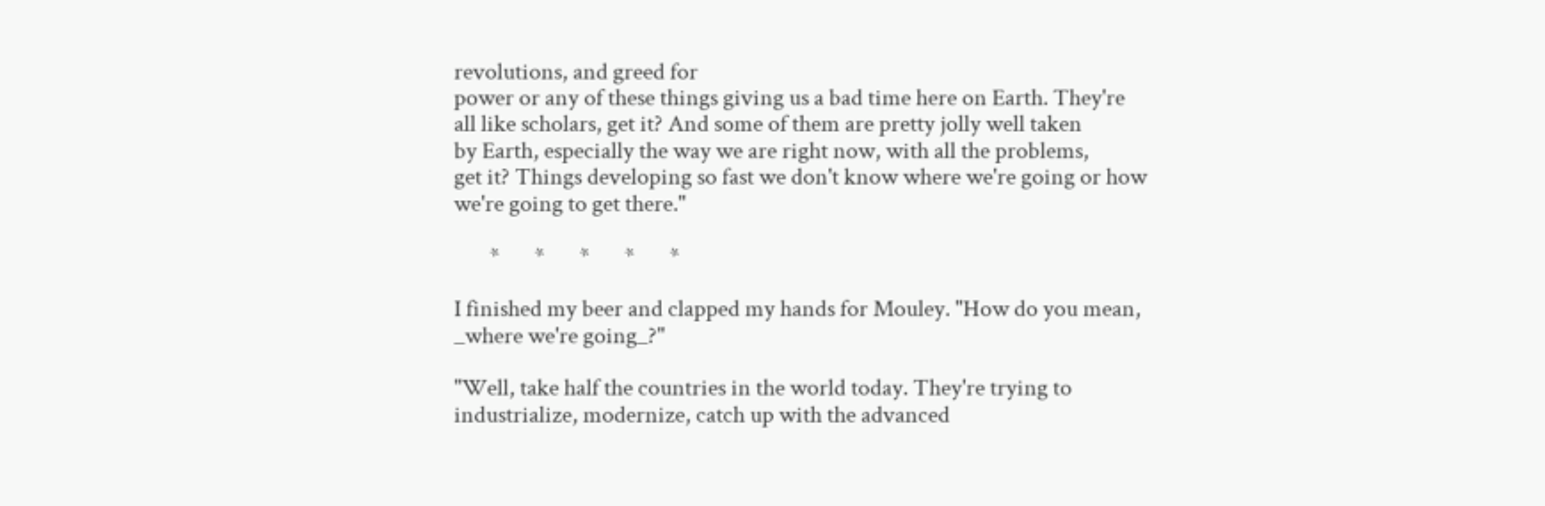revolutions, and greed for
power or any of these things giving us a bad time here on Earth. They're
all like scholars, get it? And some of them are pretty jolly well taken
by Earth, especially the way we are right now, with all the problems,
get it? Things developing so fast we don't know where we're going or how
we're going to get there."

       *       *       *       *       *

I finished my beer and clapped my hands for Mouley. "How do you mean,
_where we're going_?"

"Well, take half the countries in the world today. They're trying to
industrialize, modernize, catch up with the advanced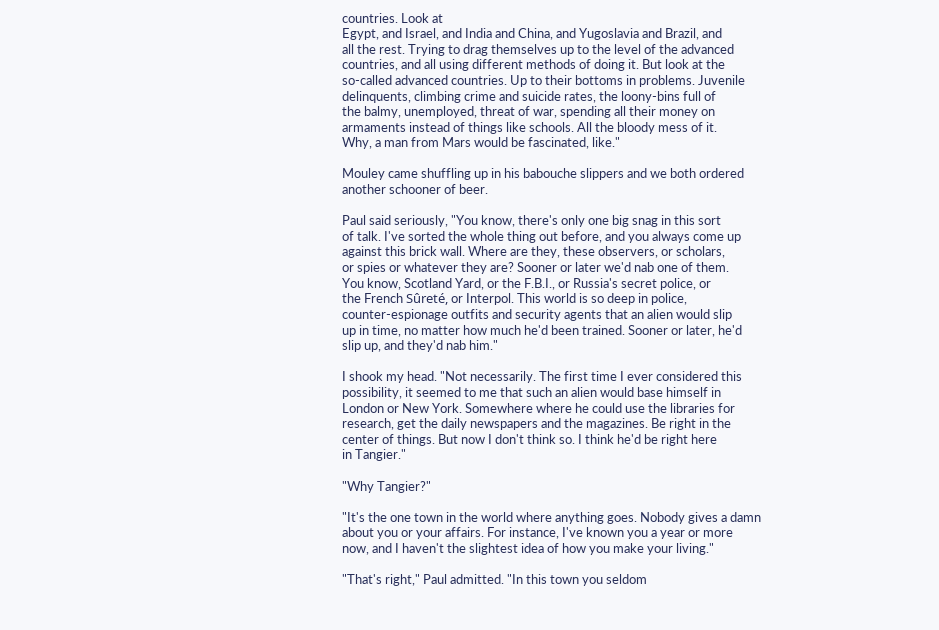countries. Look at
Egypt, and Israel, and India and China, and Yugoslavia and Brazil, and
all the rest. Trying to drag themselves up to the level of the advanced
countries, and all using different methods of doing it. But look at the
so-called advanced countries. Up to their bottoms in problems. Juvenile
delinquents, climbing crime and suicide rates, the loony-bins full of
the balmy, unemployed, threat of war, spending all their money on
armaments instead of things like schools. All the bloody mess of it.
Why, a man from Mars would be fascinated, like."

Mouley came shuffling up in his babouche slippers and we both ordered
another schooner of beer.

Paul said seriously, "You know, there's only one big snag in this sort
of talk. I've sorted the whole thing out before, and you always come up
against this brick wall. Where are they, these observers, or scholars,
or spies or whatever they are? Sooner or later we'd nab one of them.
You know, Scotland Yard, or the F.B.I., or Russia's secret police, or
the French Sûreté, or Interpol. This world is so deep in police,
counter-espionage outfits and security agents that an alien would slip
up in time, no matter how much he'd been trained. Sooner or later, he'd
slip up, and they'd nab him."

I shook my head. "Not necessarily. The first time I ever considered this
possibility, it seemed to me that such an alien would base himself in
London or New York. Somewhere where he could use the libraries for
research, get the daily newspapers and the magazines. Be right in the
center of things. But now I don't think so. I think he'd be right here
in Tangier."

"Why Tangier?"

"It's the one town in the world where anything goes. Nobody gives a damn
about you or your affairs. For instance, I've known you a year or more
now, and I haven't the slightest idea of how you make your living."

"That's right," Paul admitted. "In this town you seldom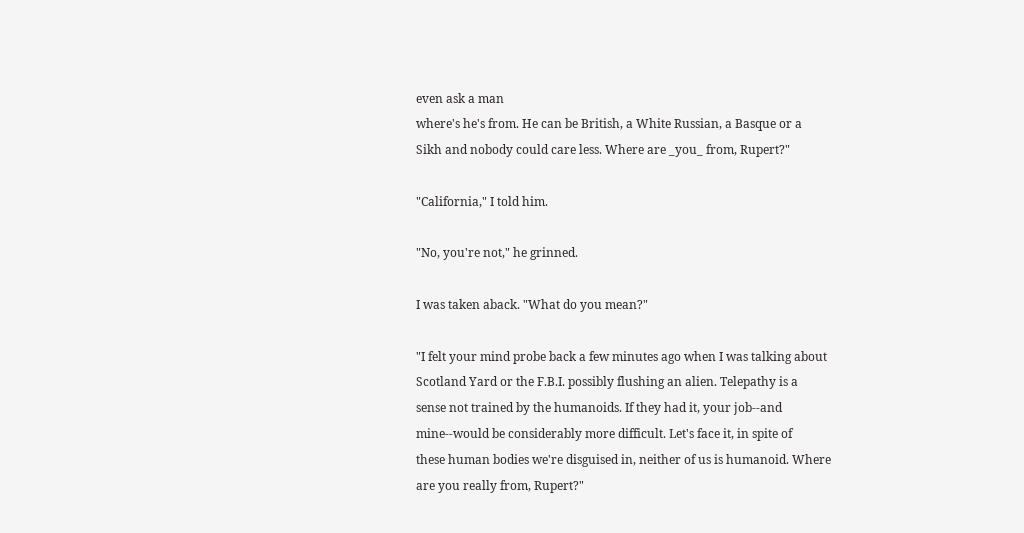even ask a man
where's he's from. He can be British, a White Russian, a Basque or a
Sikh and nobody could care less. Where are _you_ from, Rupert?"

"California," I told him.

"No, you're not," he grinned.

I was taken aback. "What do you mean?"

"I felt your mind probe back a few minutes ago when I was talking about
Scotland Yard or the F.B.I. possibly flushing an alien. Telepathy is a
sense not trained by the humanoids. If they had it, your job--and
mine--would be considerably more difficult. Let's face it, in spite of
these human bodies we're disguised in, neither of us is humanoid. Where
are you really from, Rupert?"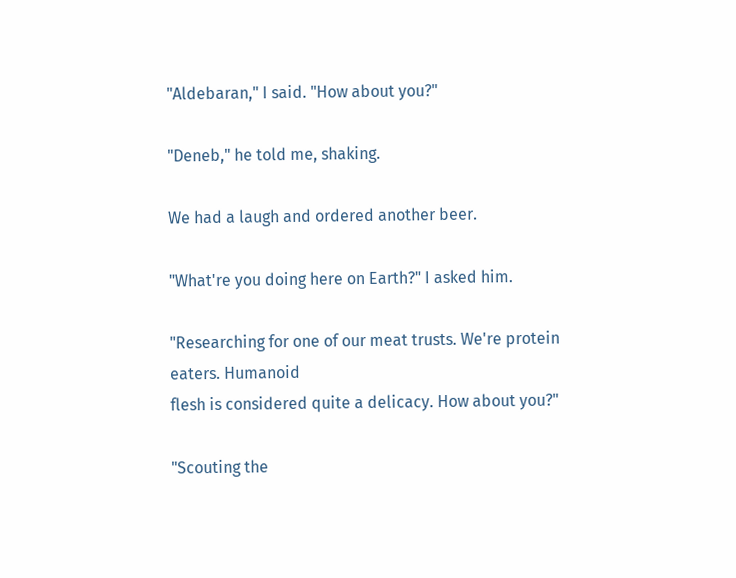"Aldebaran," I said. "How about you?"

"Deneb," he told me, shaking.

We had a laugh and ordered another beer.

"What're you doing here on Earth?" I asked him.

"Researching for one of our meat trusts. We're protein eaters. Humanoid
flesh is considered quite a delicacy. How about you?"

"Scouting the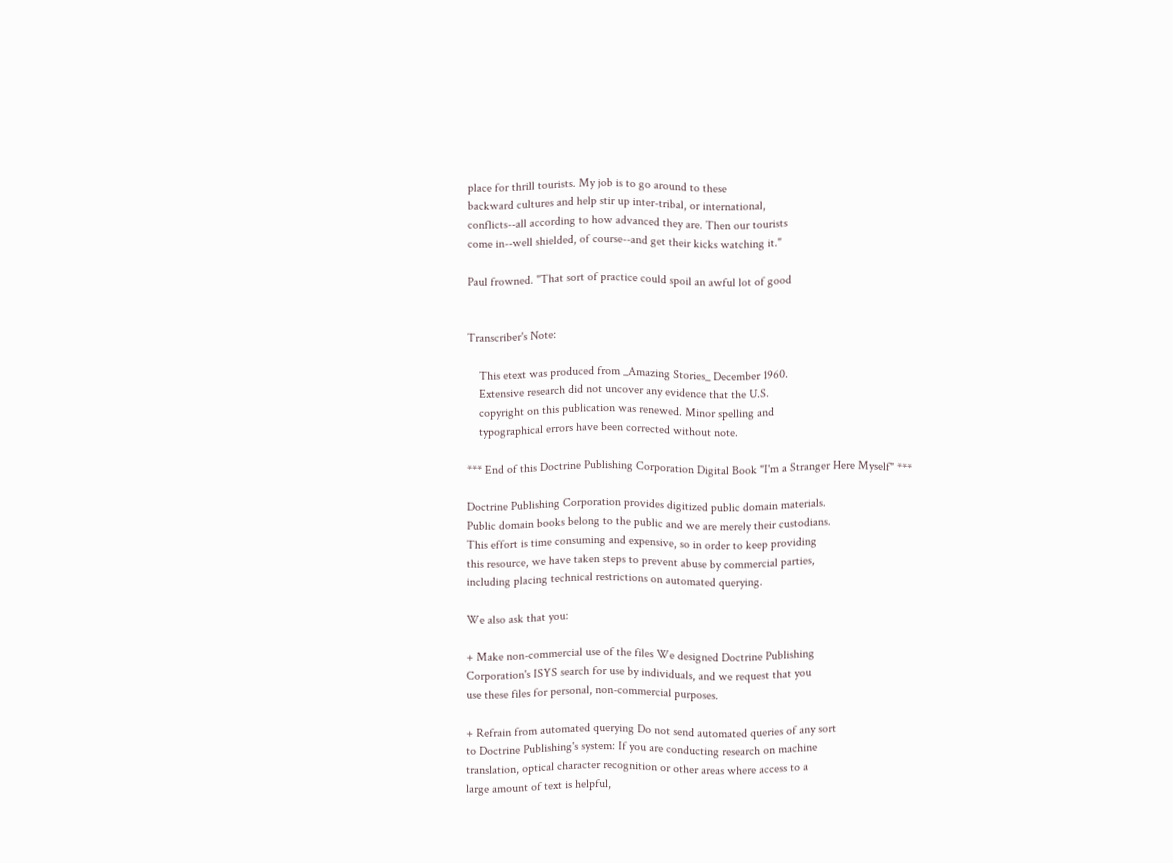place for thrill tourists. My job is to go around to these
backward cultures and help stir up inter-tribal, or international,
conflicts--all according to how advanced they are. Then our tourists
come in--well shielded, of course--and get their kicks watching it."

Paul frowned. "That sort of practice could spoil an awful lot of good


Transcriber's Note:

    This etext was produced from _Amazing Stories_ December 1960.
    Extensive research did not uncover any evidence that the U.S.
    copyright on this publication was renewed. Minor spelling and
    typographical errors have been corrected without note.

*** End of this Doctrine Publishing Corporation Digital Book "I'm a Stranger Here Myself" ***

Doctrine Publishing Corporation provides digitized public domain materials.
Public domain books belong to the public and we are merely their custodians.
This effort is time consuming and expensive, so in order to keep providing
this resource, we have taken steps to prevent abuse by commercial parties,
including placing technical restrictions on automated querying.

We also ask that you:

+ Make non-commercial use of the files We designed Doctrine Publishing
Corporation's ISYS search for use by individuals, and we request that you
use these files for personal, non-commercial purposes.

+ Refrain from automated querying Do not send automated queries of any sort
to Doctrine Publishing's system: If you are conducting research on machine
translation, optical character recognition or other areas where access to a
large amount of text is helpful,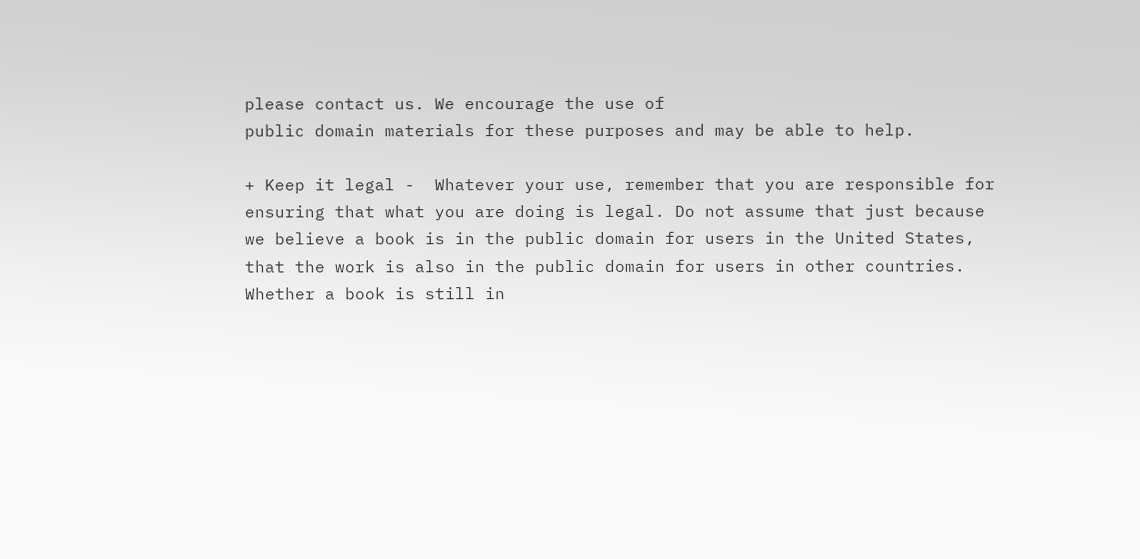please contact us. We encourage the use of
public domain materials for these purposes and may be able to help.

+ Keep it legal -  Whatever your use, remember that you are responsible for
ensuring that what you are doing is legal. Do not assume that just because
we believe a book is in the public domain for users in the United States,
that the work is also in the public domain for users in other countries.
Whether a book is still in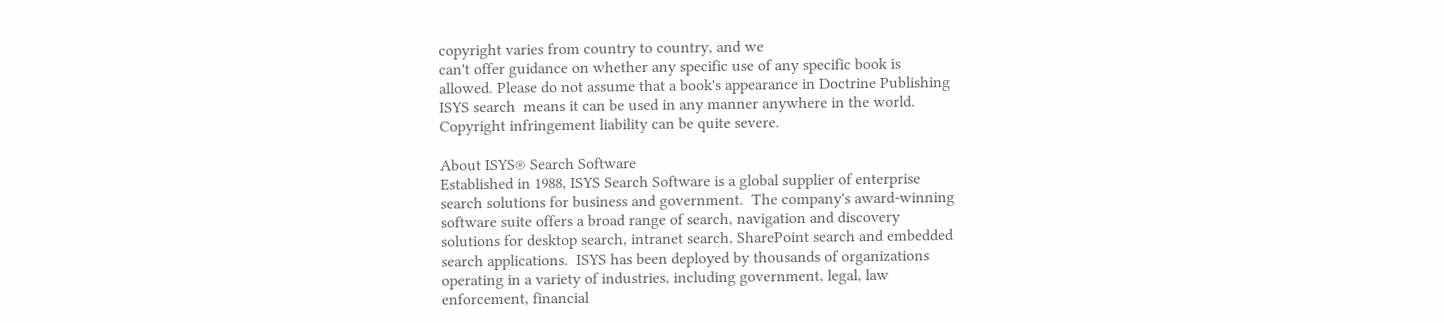copyright varies from country to country, and we
can't offer guidance on whether any specific use of any specific book is
allowed. Please do not assume that a book's appearance in Doctrine Publishing
ISYS search  means it can be used in any manner anywhere in the world.
Copyright infringement liability can be quite severe.

About ISYS® Search Software
Established in 1988, ISYS Search Software is a global supplier of enterprise
search solutions for business and government.  The company's award-winning
software suite offers a broad range of search, navigation and discovery
solutions for desktop search, intranet search, SharePoint search and embedded
search applications.  ISYS has been deployed by thousands of organizations
operating in a variety of industries, including government, legal, law
enforcement, financial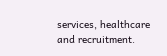services, healthcare and recruitment.